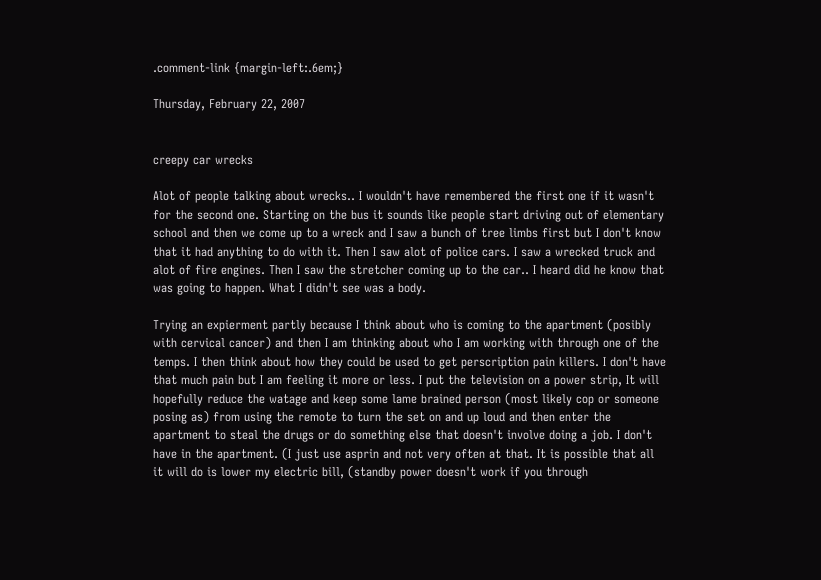.comment-link {margin-left:.6em;}

Thursday, February 22, 2007


creepy car wrecks

Alot of people talking about wrecks.. I wouldn't have remembered the first one if it wasn't for the second one. Starting on the bus it sounds like people start driving out of elementary school and then we come up to a wreck and I saw a bunch of tree limbs first but I don't know that it had anything to do with it. Then I saw alot of police cars. I saw a wrecked truck and alot of fire engines. Then I saw the stretcher coming up to the car.. I heard did he know that was going to happen. What I didn't see was a body.

Trying an expierment partly because I think about who is coming to the apartment (posibly with cervical cancer) and then I am thinking about who I am working with through one of the temps. I then think about how they could be used to get perscription pain killers. I don't have that much pain but I am feeling it more or less. I put the television on a power strip, It will hopefully reduce the watage and keep some lame brained person (most likely cop or someone posing as) from using the remote to turn the set on and up loud and then enter the apartment to steal the drugs or do something else that doesn't involve doing a job. I don't have in the apartment. (I just use asprin and not very often at that. It is possible that all it will do is lower my electric bill, (standby power doesn't work if you through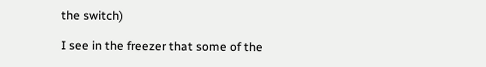the switch)

I see in the freezer that some of the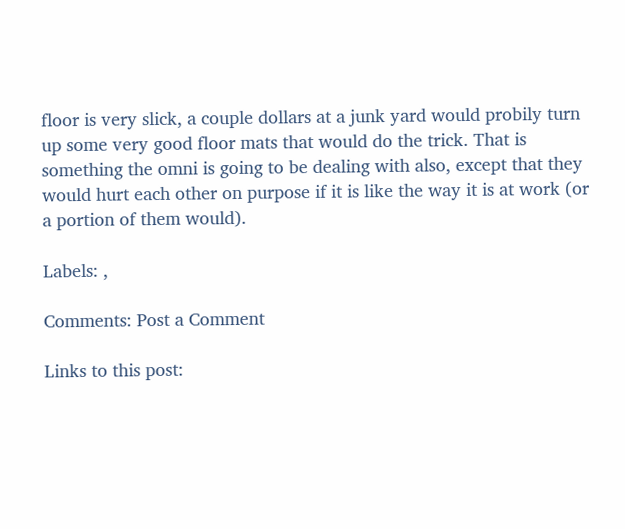floor is very slick, a couple dollars at a junk yard would probily turn up some very good floor mats that would do the trick. That is something the omni is going to be dealing with also, except that they would hurt each other on purpose if it is like the way it is at work (or a portion of them would).

Labels: ,

Comments: Post a Comment

Links to this post: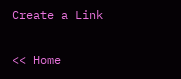Create a Link

<< Home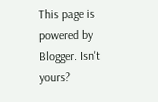This page is powered by Blogger. Isn't yours?